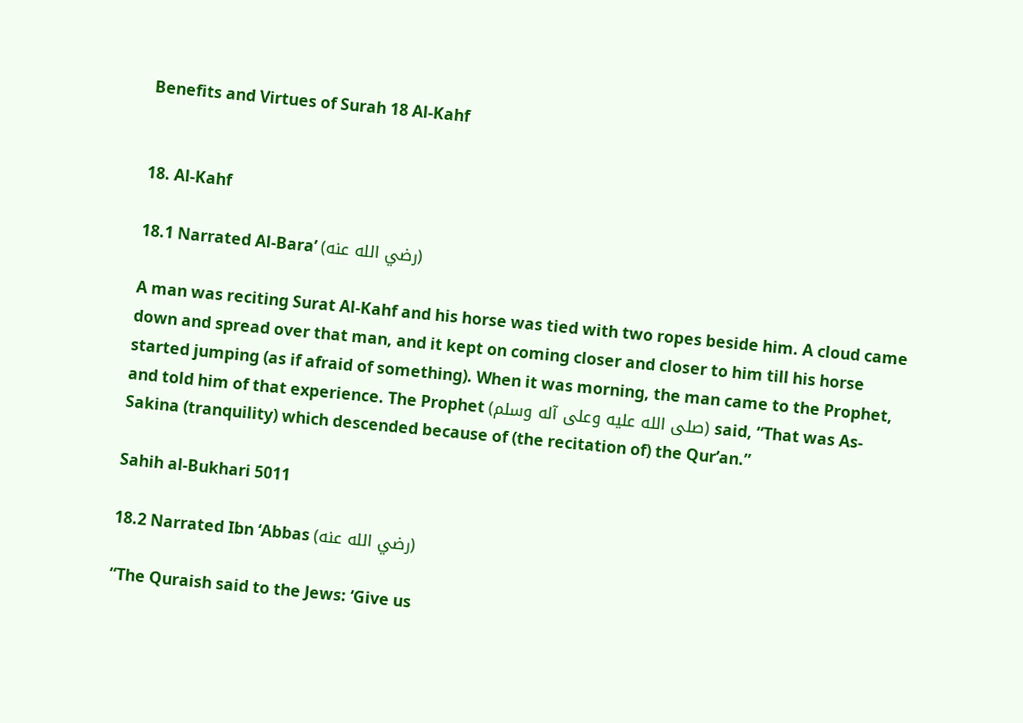Benefits and Virtues of Surah 18 Al-Kahf


18. Al-Kahf

18.1 Narrated Al-Bara’ (رضي الله عنه)

A man was reciting Surat Al-Kahf and his horse was tied with two ropes beside him. A cloud came down and spread over that man, and it kept on coming closer and closer to him till his horse started jumping (as if afraid of something). When it was morning, the man came to the Prophet, and told him of that experience. The Prophet (صلى الله عليه وعلى آله وسلم) said, “That was As-Sakina (tranquility) which descended because of (the recitation of) the Qur’an.”

Sahih al-Bukhari 5011

18.2 Narrated Ibn ‘Abbas (رضي الله عنه)

“The Quraish said to the Jews: ‘Give us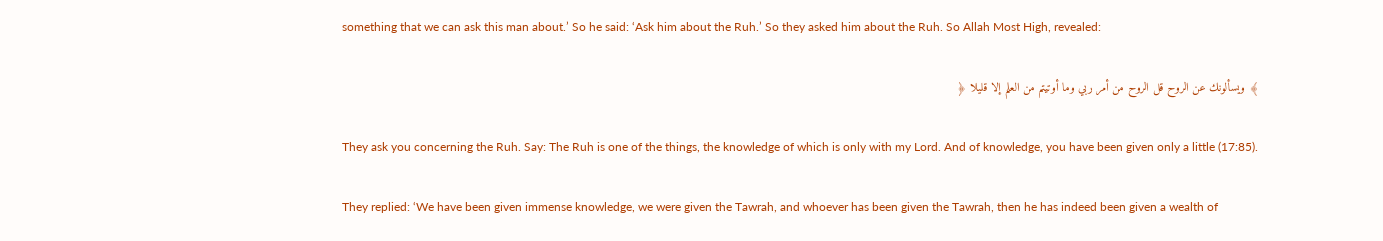something that we can ask this man about.’ So he said: ‘Ask him about the Ruh.’ So they asked him about the Ruh. So Allah Most High, revealed:

﴾ ويسألونك عن الروح قل الروح من أمر ربي وما أوتيتم من العلم إلا قليلا ﴿

They ask you concerning the Ruh. Say: The Ruh is one of the things, the knowledge of which is only with my Lord. And of knowledge, you have been given only a little (17:85).

They replied: ‘We have been given immense knowledge, we were given the Tawrah, and whoever has been given the Tawrah, then he has indeed been given a wealth of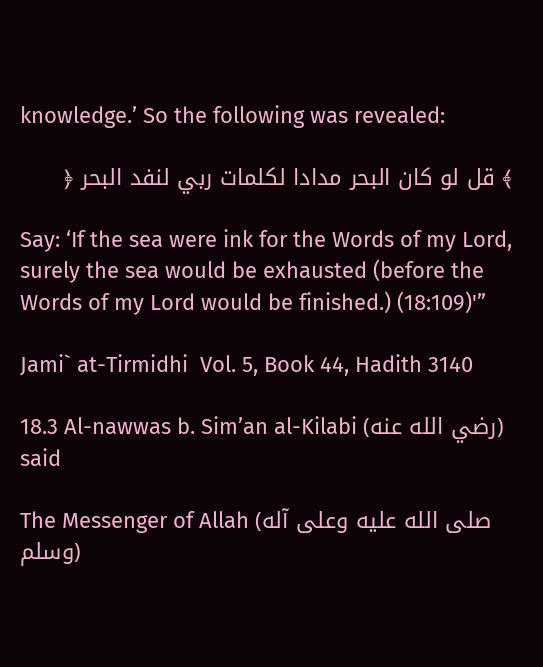knowledge.’ So the following was revealed:

﴾ قل لو كان البحر مدادا لكلمات ربي لنفد البحر ﴿

Say: ‘If the sea were ink for the Words of my Lord, surely the sea would be exhausted (before the Words of my Lord would be finished.) (18:109)'”

Jami` at-Tirmidhi  Vol. 5, Book 44, Hadith 3140

18.3 Al-nawwas b. Sim’an al-Kilabi (رضي الله عنه) said

The Messenger of Allah (صلى الله عليه وعلى آله وسلم)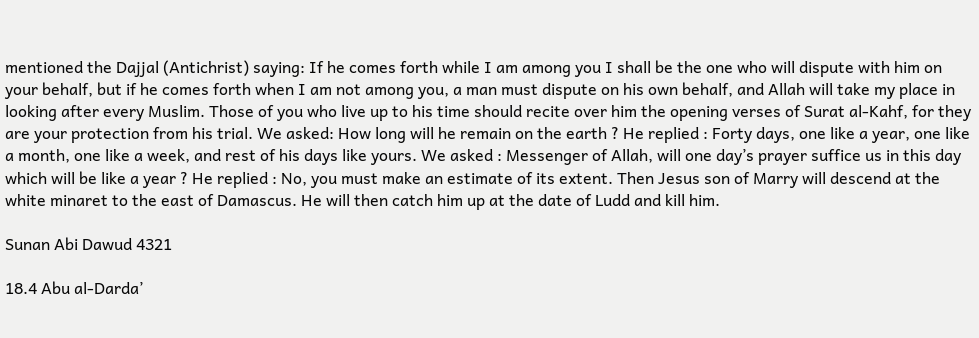mentioned the Dajjal (Antichrist) saying: If he comes forth while I am among you I shall be the one who will dispute with him on your behalf, but if he comes forth when I am not among you, a man must dispute on his own behalf, and Allah will take my place in looking after every Muslim. Those of you who live up to his time should recite over him the opening verses of Surat al-Kahf, for they are your protection from his trial. We asked: How long will he remain on the earth ? He replied : Forty days, one like a year, one like a month, one like a week, and rest of his days like yours. We asked : Messenger of Allah, will one day’s prayer suffice us in this day which will be like a year ? He replied : No, you must make an estimate of its extent. Then Jesus son of Marry will descend at the white minaret to the east of Damascus. He will then catch him up at the date of Ludd and kill him.

Sunan Abi Dawud 4321

18.4 Abu al-Darda’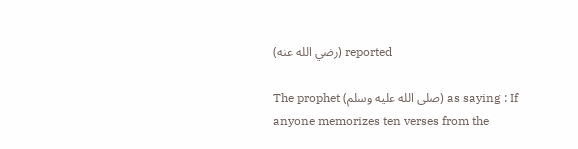(رضي الله عنه) reported

The prophet (صلى الله عليه وسلم) as saying : If anyone memorizes ten verses from the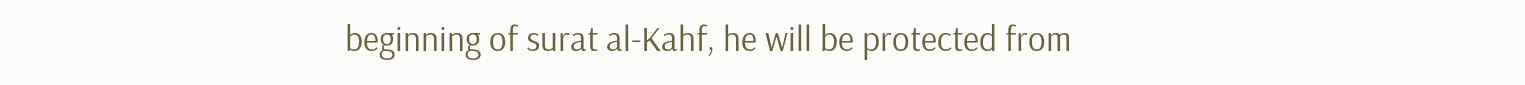beginning of surat al-Kahf, he will be protected from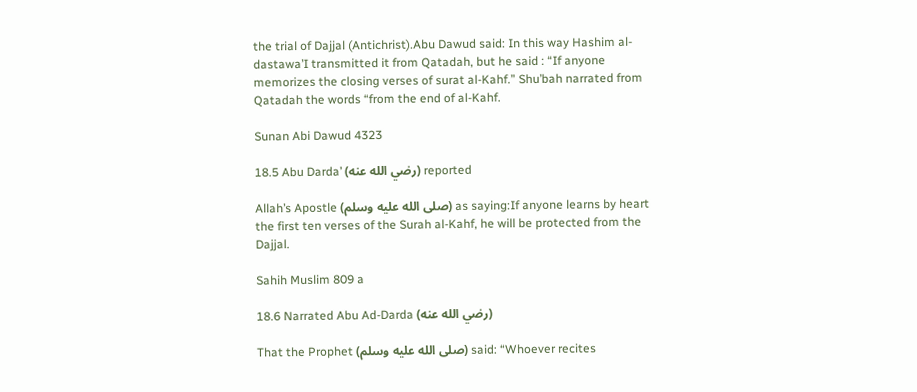the trial of Dajjal (Antichrist).Abu Dawud said: In this way Hashim al-dastawa’I transmitted it from Qatadah, but he said : “If anyone memorizes the closing verses of surat al-Kahf.” Shu’bah narrated from Qatadah the words “from the end of al-Kahf.

Sunan Abi Dawud 4323

18.5 Abu Darda’ (رضي الله عنه) reported

Allah’s Apostle (صلى الله عليه وسلم) as saying:If anyone learns by heart the first ten verses of the Surah al-Kahf, he will be protected from the Dajjal.

Sahih Muslim 809 a

18.6 Narrated Abu Ad-Darda (رضي الله عنه)

That the Prophet (صلى الله عليه وسلم) said: “Whoever recites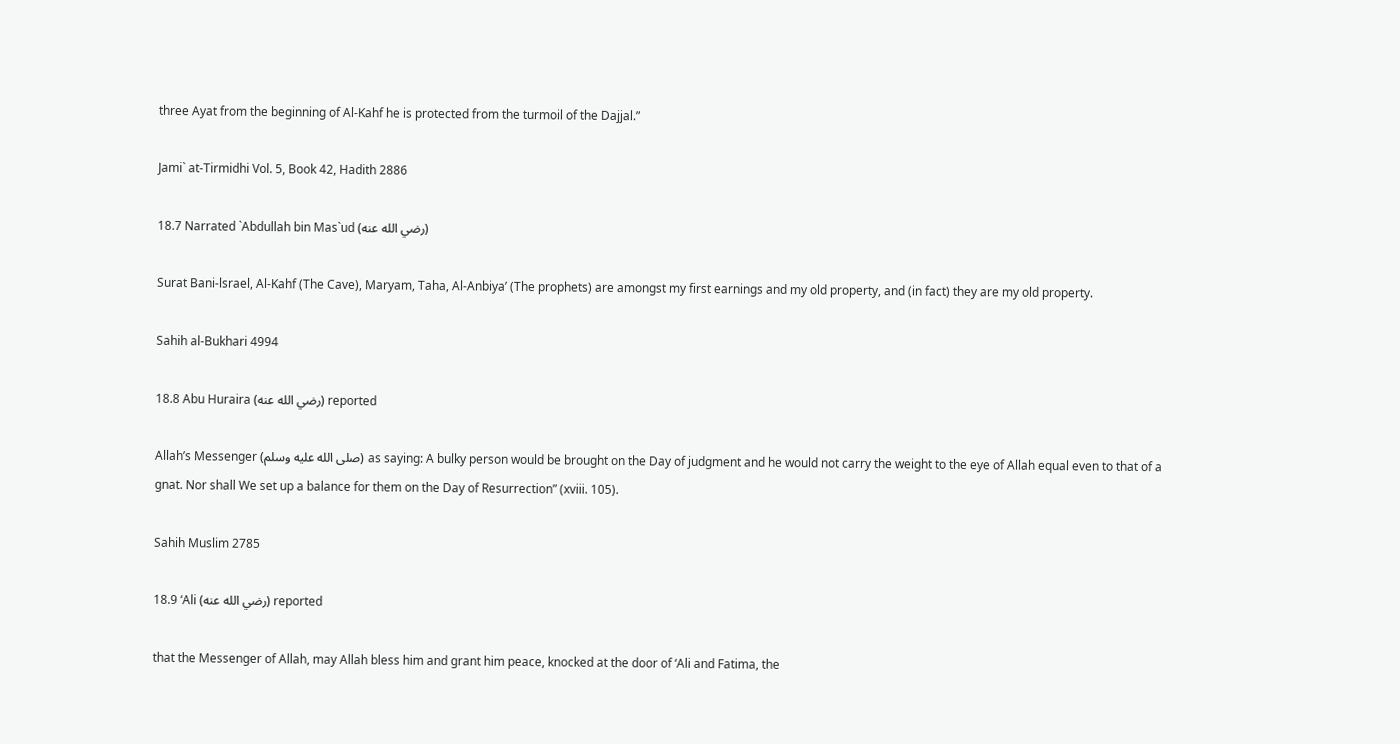three Ayat from the beginning of Al-Kahf he is protected from the turmoil of the Dajjal.”

Jami` at-Tirmidhi Vol. 5, Book 42, Hadith 2886

18.7 Narrated `Abdullah bin Mas`ud (رضي الله عنه)

Surat Bani-lsrael, Al-Kahf (The Cave), Maryam, Taha, Al-Anbiya’ (The prophets) are amongst my first earnings and my old property, and (in fact) they are my old property.

Sahih al-Bukhari 4994

18.8 Abu Huraira (رضي الله عنه) reported

Allah’s Messenger (صلى الله عليه وسلم) as saying: A bulky person would be brought on the Day of judgment and he would not carry the weight to the eye of Allah equal even to that of a gnat. Nor shall We set up a balance for them on the Day of Resurrection” (xviii. 105).

Sahih Muslim 2785

18.9 ‘Ali (رضي الله عنه) reported

that the Messenger of Allah, may Allah bless him and grant him peace, knocked at the door of ‘Ali and Fatima, the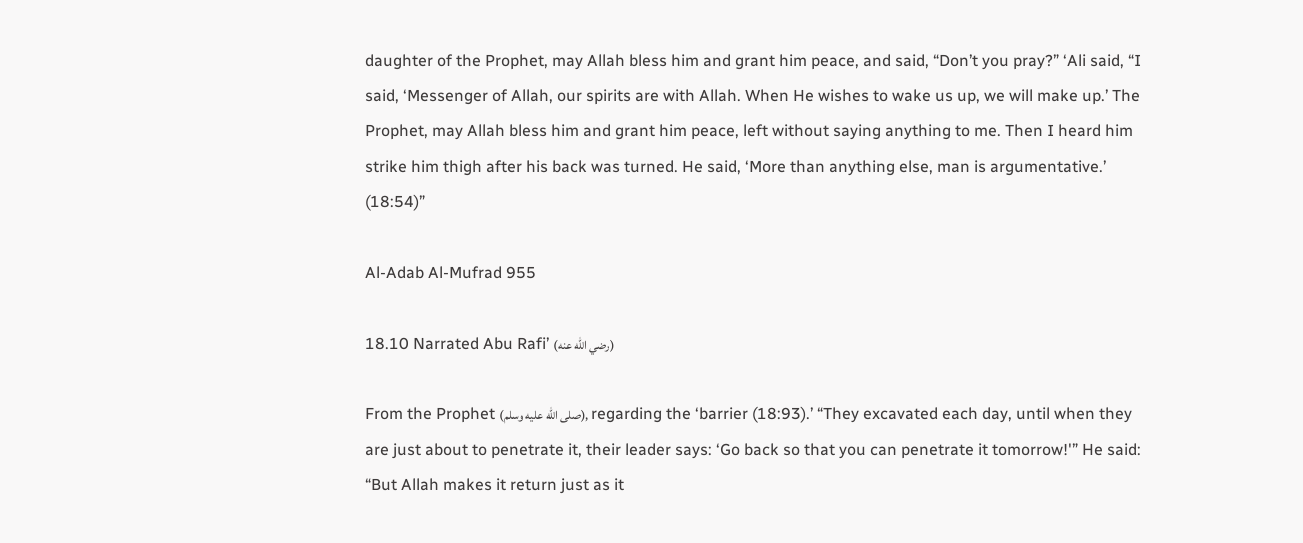daughter of the Prophet, may Allah bless him and grant him peace, and said, “Don’t you pray?” ‘Ali said, “I said, ‘Messenger of Allah, our spirits are with Allah. When He wishes to wake us up, we will make up.’ The Prophet, may Allah bless him and grant him peace, left without saying anything to me. Then I heard him strike him thigh after his back was turned. He said, ‘More than anything else, man is argumentative.’ (18:54)”

Al-Adab Al-Mufrad 955

18.10 Narrated Abu Rafi’ (رضي الله عنه)

From the Prophet (صلى الله عليه وسلم), regarding the ‘barrier (18:93).’ “They excavated each day, until when they are just about to penetrate it, their leader says: ‘Go back so that you can penetrate it tomorrow!'” He said: “But Allah makes it return just as it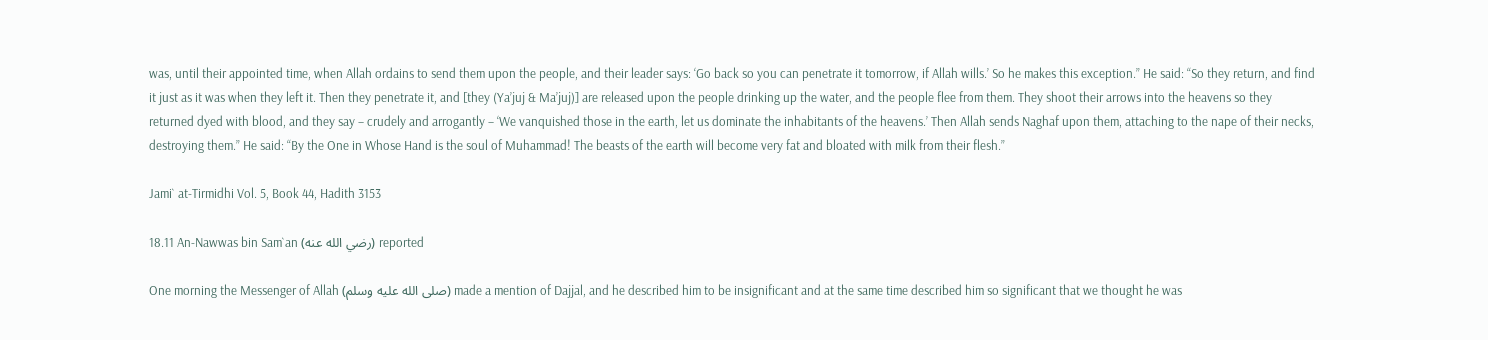was, until their appointed time, when Allah ordains to send them upon the people, and their leader says: ‘Go back so you can penetrate it tomorrow, if Allah wills.’ So he makes this exception.” He said: “So they return, and find it just as it was when they left it. Then they penetrate it, and [they (Ya’juj & Ma’juj)] are released upon the people drinking up the water, and the people flee from them. They shoot their arrows into the heavens so they returned dyed with blood, and they say – crudely and arrogantly – ‘We vanquished those in the earth, let us dominate the inhabitants of the heavens.’ Then Allah sends Naghaf upon them, attaching to the nape of their necks, destroying them.” He said: “By the One in Whose Hand is the soul of Muhammad! The beasts of the earth will become very fat and bloated with milk from their flesh.”

Jami` at-Tirmidhi Vol. 5, Book 44, Hadith 3153

18.11 An-Nawwas bin Sam`an (رضي الله عنه) reported

One morning the Messenger of Allah (صلى الله عليه وسلم) made a mention of Dajjal, and he described him to be insignificant and at the same time described him so significant that we thought he was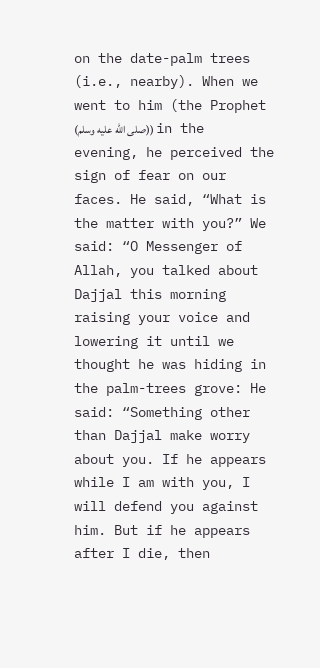on the date-palm trees (i.e., nearby). When we went to him (the Prophet (صلى الله عليه وسلم)) in the evening, he perceived the sign of fear on our faces. He said, “What is the matter with you?” We said: “O Messenger of Allah, you talked about Dajjal this morning raising your voice and lowering it until we thought he was hiding in the palm-trees grove: He said: “Something other than Dajjal make worry about you. If he appears while I am with you, I will defend you against him. But if he appears after I die, then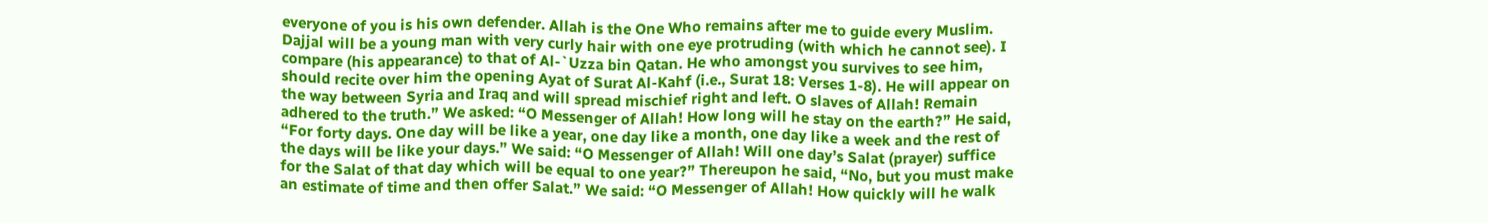everyone of you is his own defender. Allah is the One Who remains after me to guide every Muslim. Dajjal will be a young man with very curly hair with one eye protruding (with which he cannot see). I compare (his appearance) to that of Al-`Uzza bin Qatan. He who amongst you survives to see him, should recite over him the opening Ayat of Surat Al-Kahf (i.e., Surat 18: Verses 1-8). He will appear on the way between Syria and Iraq and will spread mischief right and left. O slaves of Allah! Remain adhered to the truth.” We asked: “O Messenger of Allah! How long will he stay on the earth?” He said, “For forty days. One day will be like a year, one day like a month, one day like a week and the rest of the days will be like your days.” We said: “O Messenger of Allah! Will one day’s Salat (prayer) suffice for the Salat of that day which will be equal to one year?” Thereupon he said, “No, but you must make an estimate of time and then offer Salat.” We said: “O Messenger of Allah! How quickly will he walk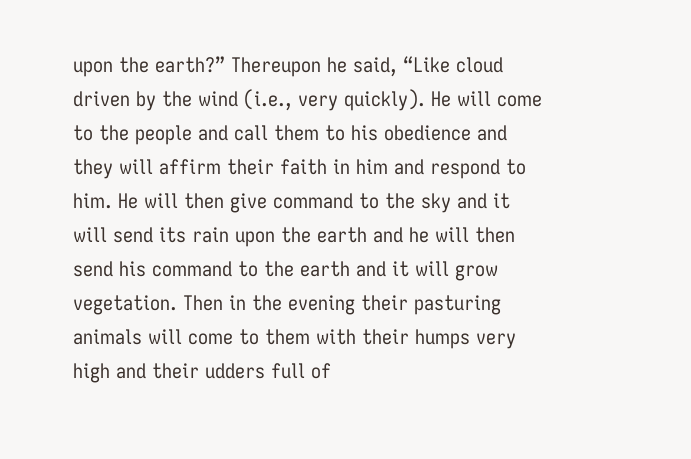upon the earth?” Thereupon he said, “Like cloud driven by the wind (i.e., very quickly). He will come to the people and call them to his obedience and they will affirm their faith in him and respond to him. He will then give command to the sky and it will send its rain upon the earth and he will then send his command to the earth and it will grow vegetation. Then in the evening their pasturing animals will come to them with their humps very high and their udders full of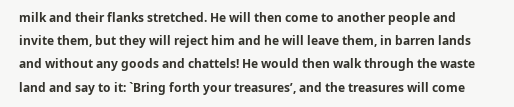milk and their flanks stretched. He will then come to another people and invite them, but they will reject him and he will leave them, in barren lands and without any goods and chattels! He would then walk through the waste land and say to it: `Bring forth your treasures’, and the treasures will come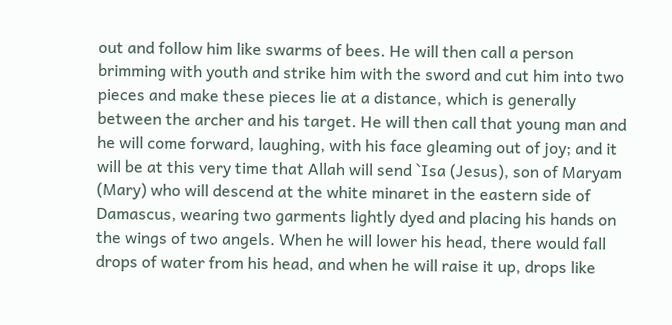out and follow him like swarms of bees. He will then call a person brimming with youth and strike him with the sword and cut him into two pieces and make these pieces lie at a distance, which is generally between the archer and his target. He will then call that young man and he will come forward, laughing, with his face gleaming out of joy; and it will be at this very time that Allah will send `Isa (Jesus), son of Maryam (Mary) who will descend at the white minaret in the eastern side of Damascus, wearing two garments lightly dyed and placing his hands on the wings of two angels. When he will lower his head, there would fall drops of water from his head, and when he will raise it up, drops like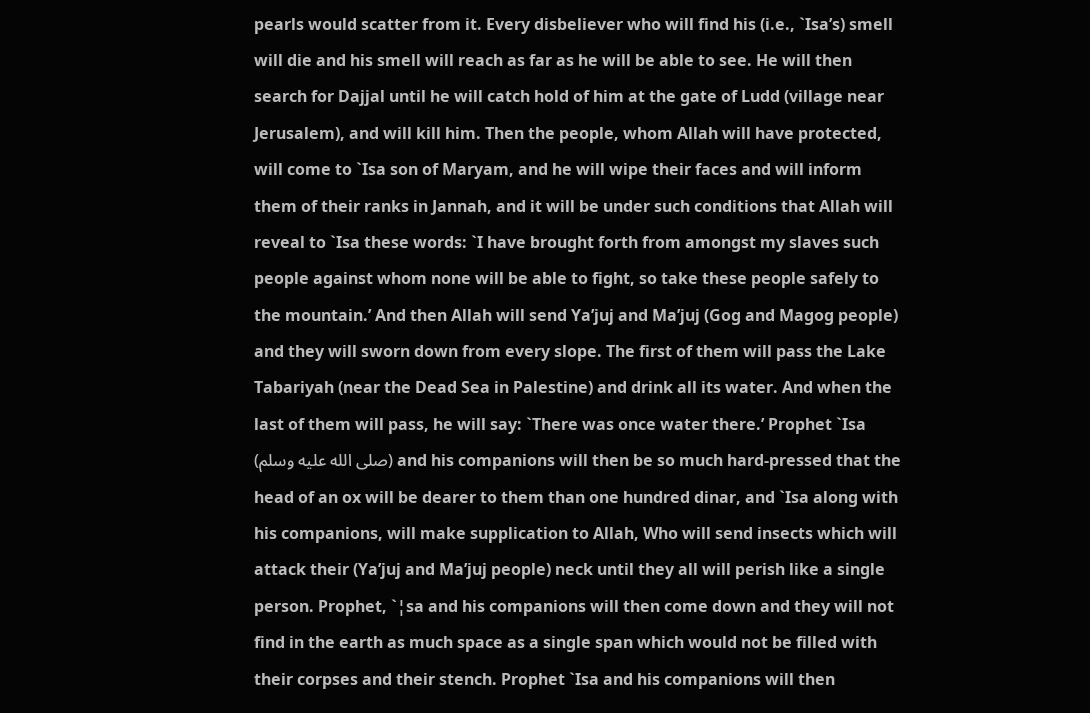pearls would scatter from it. Every disbeliever who will find his (i.e., `Isa’s) smell will die and his smell will reach as far as he will be able to see. He will then search for Dajjal until he will catch hold of him at the gate of Ludd (village near Jerusalem), and will kill him. Then the people, whom Allah will have protected, will come to `Isa son of Maryam, and he will wipe their faces and will inform them of their ranks in Jannah, and it will be under such conditions that Allah will reveal to `Isa these words: `I have brought forth from amongst my slaves such people against whom none will be able to fight, so take these people safely to the mountain.’ And then Allah will send Ya’juj and Ma’juj (Gog and Magog people) and they will sworn down from every slope. The first of them will pass the Lake Tabariyah (near the Dead Sea in Palestine) and drink all its water. And when the last of them will pass, he will say: `There was once water there.’ Prophet `Isa (صلى الله عليه وسلم) and his companions will then be so much hard-pressed that the head of an ox will be dearer to them than one hundred dinar, and `Isa along with his companions, will make supplication to Allah, Who will send insects which will attack their (Ya’juj and Ma’juj people) neck until they all will perish like a single person. Prophet, `¦sa and his companions will then come down and they will not find in the earth as much space as a single span which would not be filled with their corpses and their stench. Prophet `Isa and his companions will then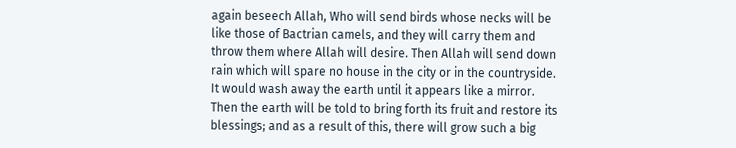again beseech Allah, Who will send birds whose necks will be like those of Bactrian camels, and they will carry them and throw them where Allah will desire. Then Allah will send down rain which will spare no house in the city or in the countryside. It would wash away the earth until it appears like a mirror. Then the earth will be told to bring forth its fruit and restore its blessings; and as a result of this, there will grow such a big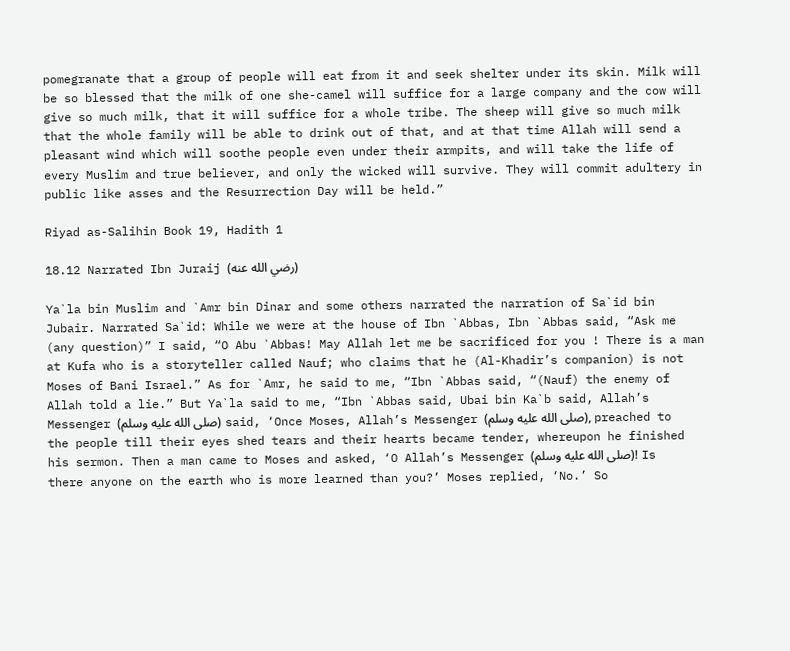pomegranate that a group of people will eat from it and seek shelter under its skin. Milk will be so blessed that the milk of one she-camel will suffice for a large company and the cow will give so much milk, that it will suffice for a whole tribe. The sheep will give so much milk that the whole family will be able to drink out of that, and at that time Allah will send a pleasant wind which will soothe people even under their armpits, and will take the life of every Muslim and true believer, and only the wicked will survive. They will commit adultery in public like asses and the Resurrection Day will be held.”

Riyad as-Salihin Book 19, Hadith 1

18.12 Narrated Ibn Juraij (رضي الله عنه)

Ya`la bin Muslim and `Amr bin Dinar and some others narrated the narration of Sa`id bin Jubair. Narrated Sa`id: While we were at the house of Ibn `Abbas, Ibn `Abbas said, “Ask me (any question)” I said, “O Abu `Abbas! May Allah let me be sacrificed for you ! There is a man at Kufa who is a storyteller called Nauf; who claims that he (Al-Khadir’s companion) is not Moses of Bani Israel.” As for `Amr, he said to me, “Ibn `Abbas said, “(Nauf) the enemy of Allah told a lie.” But Ya`la said to me, “Ibn `Abbas said, Ubai bin Ka`b said, Allah’s Messenger (صلى الله عليه وسلم) said, ‘Once Moses, Allah’s Messenger (صلى الله عليه وسلم), preached to the people till their eyes shed tears and their hearts became tender, whereupon he finished his sermon. Then a man came to Moses and asked, ‘O Allah’s Messenger (صلى الله عليه وسلم)! Is there anyone on the earth who is more learned than you?’ Moses replied, ‘No.’ So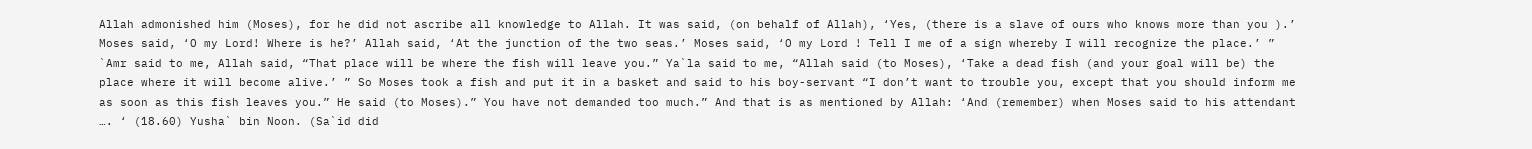Allah admonished him (Moses), for he did not ascribe all knowledge to Allah. It was said, (on behalf of Allah), ‘Yes, (there is a slave of ours who knows more than you ).’ Moses said, ‘O my Lord! Where is he?’ Allah said, ‘At the junction of the two seas.’ Moses said, ‘O my Lord ! Tell I me of a sign whereby I will recognize the place.’ ” `Amr said to me, Allah said, “That place will be where the fish will leave you.” Ya`la said to me, “Allah said (to Moses), ‘Take a dead fish (and your goal will be) the place where it will become alive.’ ” So Moses took a fish and put it in a basket and said to his boy-servant “I don’t want to trouble you, except that you should inform me as soon as this fish leaves you.” He said (to Moses).” You have not demanded too much.” And that is as mentioned by Allah: ‘And (remember) when Moses said to his attendant …. ‘ (18.60) Yusha` bin Noon. (Sa`id did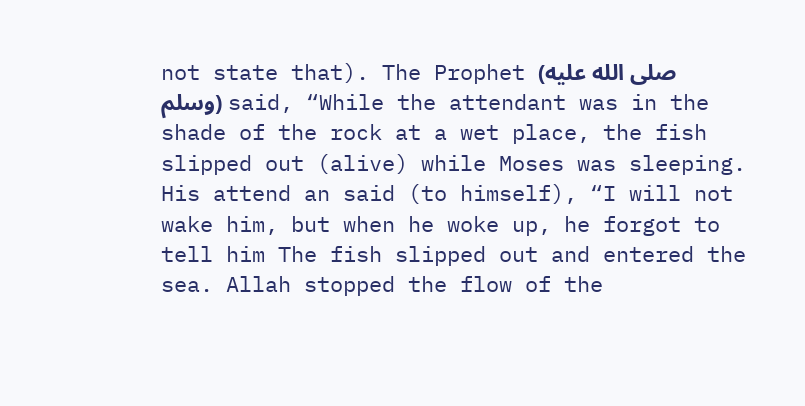not state that). The Prophet (صلى الله عليه وسلم) said, “While the attendant was in the shade of the rock at a wet place, the fish slipped out (alive) while Moses was sleeping. His attend an said (to himself), “I will not wake him, but when he woke up, he forgot to tell him The fish slipped out and entered the sea. Allah stopped the flow of the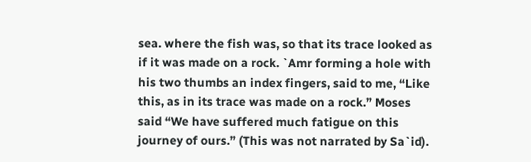sea. where the fish was, so that its trace looked as if it was made on a rock. `Amr forming a hole with his two thumbs an index fingers, said to me, “Like this, as in its trace was made on a rock.” Moses said “We have suffered much fatigue on this journey of ours.” (This was not narrated by Sa`id).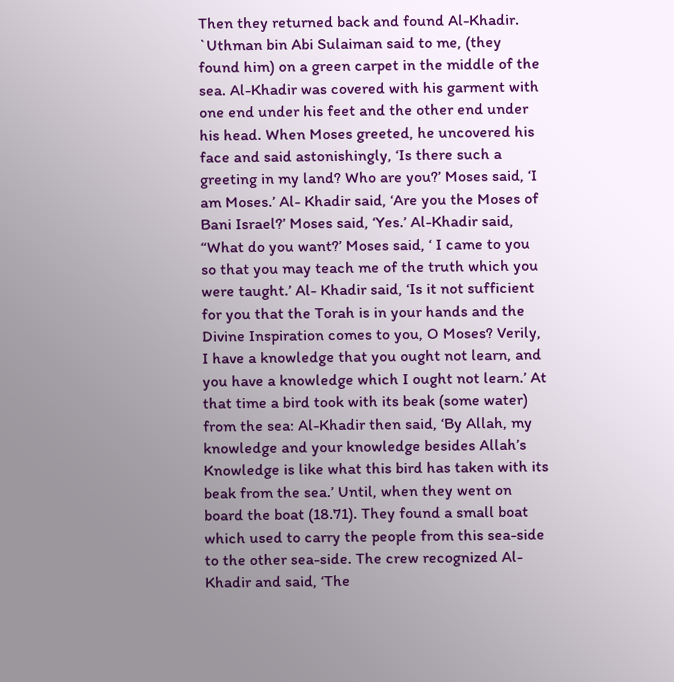Then they returned back and found Al-Khadir. `Uthman bin Abi Sulaiman said to me, (they found him) on a green carpet in the middle of the sea. Al-Khadir was covered with his garment with one end under his feet and the other end under his head. When Moses greeted, he uncovered his face and said astonishingly, ‘Is there such a greeting in my land? Who are you?’ Moses said, ‘I am Moses.’ Al- Khadir said, ‘Are you the Moses of Bani Israel?’ Moses said, ‘Yes.’ Al-Khadir said, “What do you want?’ Moses said, ‘ I came to you so that you may teach me of the truth which you were taught.’ Al- Khadir said, ‘Is it not sufficient for you that the Torah is in your hands and the Divine Inspiration comes to you, O Moses? Verily, I have a knowledge that you ought not learn, and you have a knowledge which I ought not learn.’ At that time a bird took with its beak (some water) from the sea: Al-Khadir then said, ‘By Allah, my knowledge and your knowledge besides Allah’s Knowledge is like what this bird has taken with its beak from the sea.’ Until, when they went on board the boat (18.71). They found a small boat which used to carry the people from this sea-side to the other sea-side. The crew recognized Al-Khadir and said, ‘The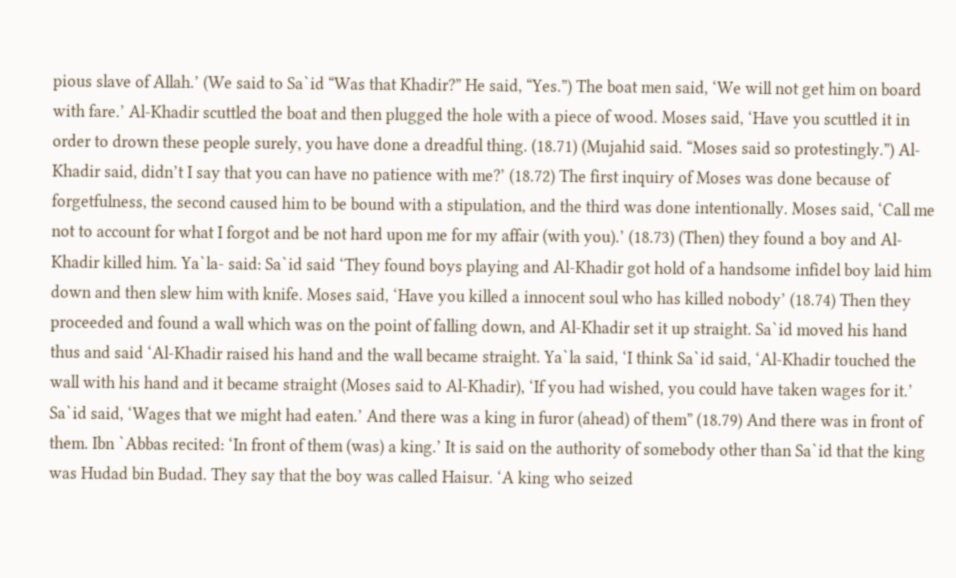pious slave of Allah.’ (We said to Sa`id “Was that Khadir?” He said, “Yes.”) The boat men said, ‘We will not get him on board with fare.’ Al-Khadir scuttled the boat and then plugged the hole with a piece of wood. Moses said, ‘Have you scuttled it in order to drown these people surely, you have done a dreadful thing. (18.71) (Mujahid said. “Moses said so protestingly.”) Al-Khadir said, didn’t I say that you can have no patience with me?’ (18.72) The first inquiry of Moses was done because of forgetfulness, the second caused him to be bound with a stipulation, and the third was done intentionally. Moses said, ‘Call me not to account for what I forgot and be not hard upon me for my affair (with you).’ (18.73) (Then) they found a boy and Al-Khadir killed him. Ya`la- said: Sa`id said ‘They found boys playing and Al-Khadir got hold of a handsome infidel boy laid him down and then slew him with knife. Moses said, ‘Have you killed a innocent soul who has killed nobody’ (18.74) Then they proceeded and found a wall which was on the point of falling down, and Al-Khadir set it up straight. Sa`id moved his hand thus and said ‘Al-Khadir raised his hand and the wall became straight. Ya`la said, ‘I think Sa`id said, ‘Al-Khadir touched the wall with his hand and it became straight (Moses said to Al-Khadir), ‘If you had wished, you could have taken wages for it.’ Sa`id said, ‘Wages that we might had eaten.’ And there was a king in furor (ahead) of them” (18.79) And there was in front of them. Ibn `Abbas recited: ‘In front of them (was) a king.’ It is said on the authority of somebody other than Sa`id that the king was Hudad bin Budad. They say that the boy was called Haisur. ‘A king who seized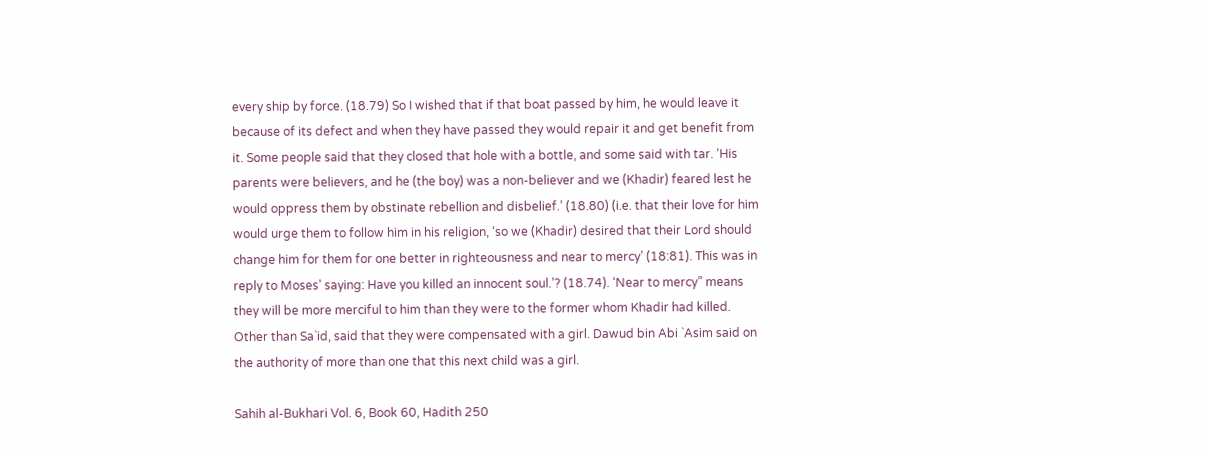every ship by force. (18.79) So I wished that if that boat passed by him, he would leave it because of its defect and when they have passed they would repair it and get benefit from it. Some people said that they closed that hole with a bottle, and some said with tar. ‘His parents were believers, and he (the boy) was a non-believer and we (Khadir) feared lest he would oppress them by obstinate rebellion and disbelief.’ (18.80) (i.e. that their love for him would urge them to follow him in his religion, ‘so we (Khadir) desired that their Lord should change him for them for one better in righteousness and near to mercy’ (18:81). This was in reply to Moses’ saying: Have you killed an innocent soul.’? (18.74). ‘Near to mercy” means they will be more merciful to him than they were to the former whom Khadir had killed. Other than Sa`id, said that they were compensated with a girl. Dawud bin Abi `Asim said on the authority of more than one that this next child was a girl.

Sahih al-Bukhari Vol. 6, Book 60, Hadith 250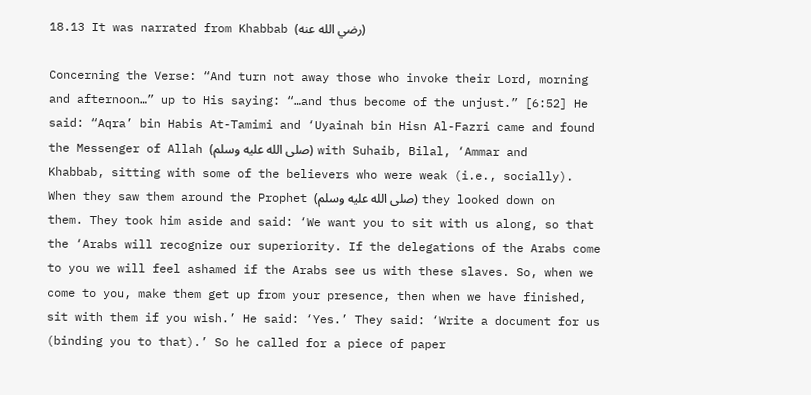18.13 It was narrated from Khabbab (رضي الله عنه)

Concerning the Verse: “And turn not away those who invoke their Lord, morning and afternoon…” up to His saying: “…and thus become of the unjust.” [6:52] He said: “Aqra’ bin Habis At-Tamimi and ‘Uyainah bin Hisn Al-Fazri came and found the Messenger of Allah (صلى الله عليه وسلم) with Suhaib, Bilal, ‘Ammar and Khabbab, sitting with some of the believers who were weak (i.e., socially). When they saw them around the Prophet (صلى الله عليه وسلم) they looked down on them. They took him aside and said: ‘We want you to sit with us along, so that the ‘Arabs will recognize our superiority. If the delegations of the Arabs come to you we will feel ashamed if the Arabs see us with these slaves. So, when we come to you, make them get up from your presence, then when we have finished, sit with them if you wish.’ He said: ‘Yes.’ They said: ‘Write a document for us (binding you to that).’ So he called for a piece of paper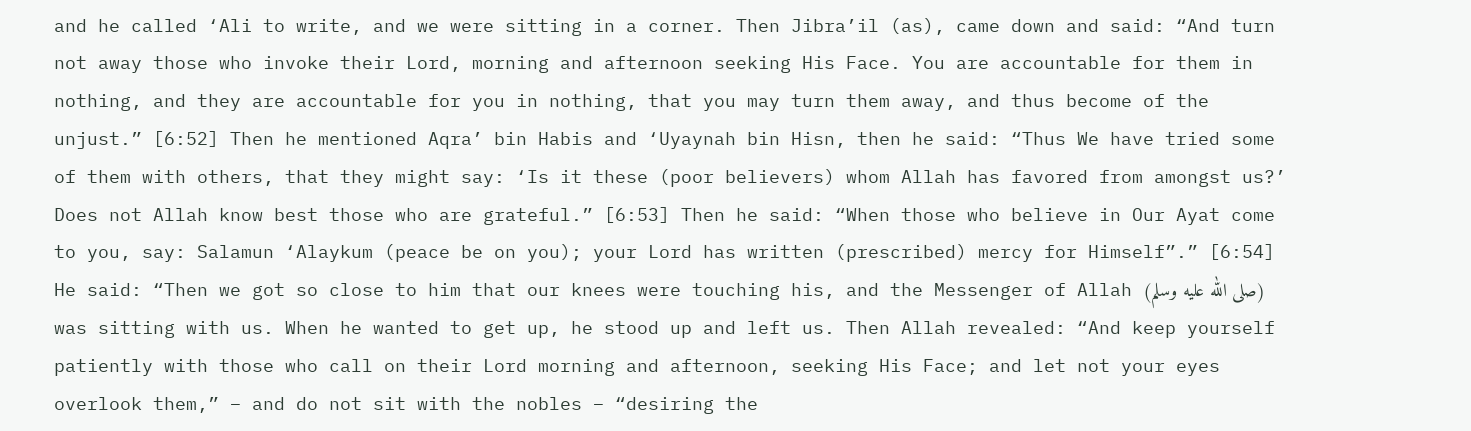and he called ‘Ali to write, and we were sitting in a corner. Then Jibra’il (as), came down and said: “And turn not away those who invoke their Lord, morning and afternoon seeking His Face. You are accountable for them in nothing, and they are accountable for you in nothing, that you may turn them away, and thus become of the unjust.” [6:52] Then he mentioned Aqra’ bin Habis and ‘Uyaynah bin Hisn, then he said: “Thus We have tried some of them with others, that they might say: ‘Is it these (poor believers) whom Allah has favored from amongst us?’ Does not Allah know best those who are grateful.” [6:53] Then he said: “When those who believe in Our Ayat come to you, say: Salamun ‘Alaykum (peace be on you); your Lord has written (prescribed) mercy for Himself”.” [6:54] He said: “Then we got so close to him that our knees were touching his, and the Messenger of Allah (صلى الله عليه وسلم) was sitting with us. When he wanted to get up, he stood up and left us. Then Allah revealed: “And keep yourself patiently with those who call on their Lord morning and afternoon, seeking His Face; and let not your eyes overlook them,” – and do not sit with the nobles – “desiring the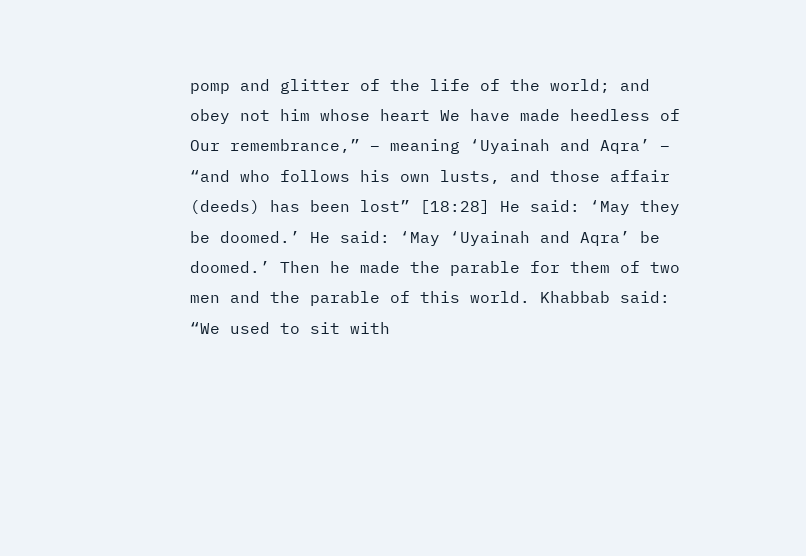pomp and glitter of the life of the world; and obey not him whose heart We have made heedless of Our remembrance,” – meaning ‘Uyainah and Aqra’ – “and who follows his own lusts, and those affair (deeds) has been lost” [18:28] He said: ‘May they be doomed.’ He said: ‘May ‘Uyainah and Aqra’ be doomed.’ Then he made the parable for them of two men and the parable of this world. Khabbab said: “We used to sit with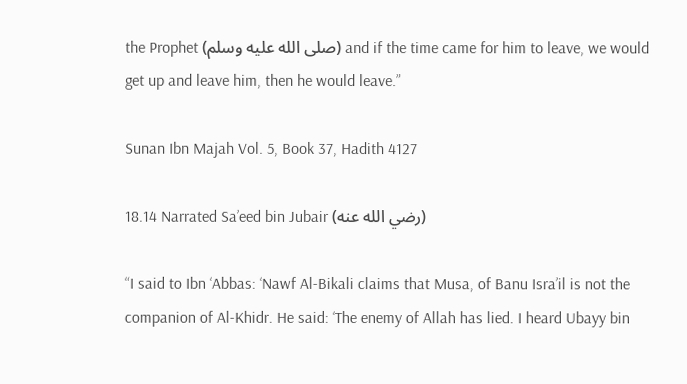the Prophet (صلى الله عليه وسلم) and if the time came for him to leave, we would get up and leave him, then he would leave.”

Sunan Ibn Majah Vol. 5, Book 37, Hadith 4127

18.14 Narrated Sa’eed bin Jubair (رضي الله عنه)

“I said to Ibn ‘Abbas: ‘Nawf Al-Bikali claims that Musa, of Banu Isra’il is not the companion of Al-Khidr. He said: ‘The enemy of Allah has lied. I heard Ubayy bin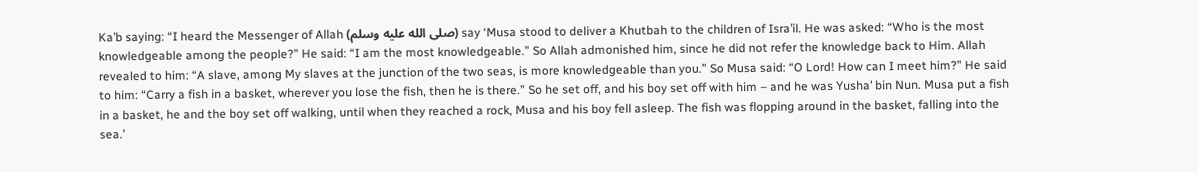Ka’b saying: “I heard the Messenger of Allah (صلى الله عليه وسلم) say ‘Musa stood to deliver a Khutbah to the children of Isra’il. He was asked: “Who is the most knowledgeable among the people?” He said: “I am the most knowledgeable.” So Allah admonished him, since he did not refer the knowledge back to Him. Allah revealed to him: “A slave, among My slaves at the junction of the two seas, is more knowledgeable than you.” So Musa said: “O Lord! How can I meet him?” He said to him: “Carry a fish in a basket, wherever you lose the fish, then he is there.” So he set off, and his boy set off with him – and he was Yusha’ bin Nun. Musa put a fish in a basket, he and the boy set off walking, until when they reached a rock, Musa and his boy fell asleep. The fish was flopping around in the basket, falling into the sea.’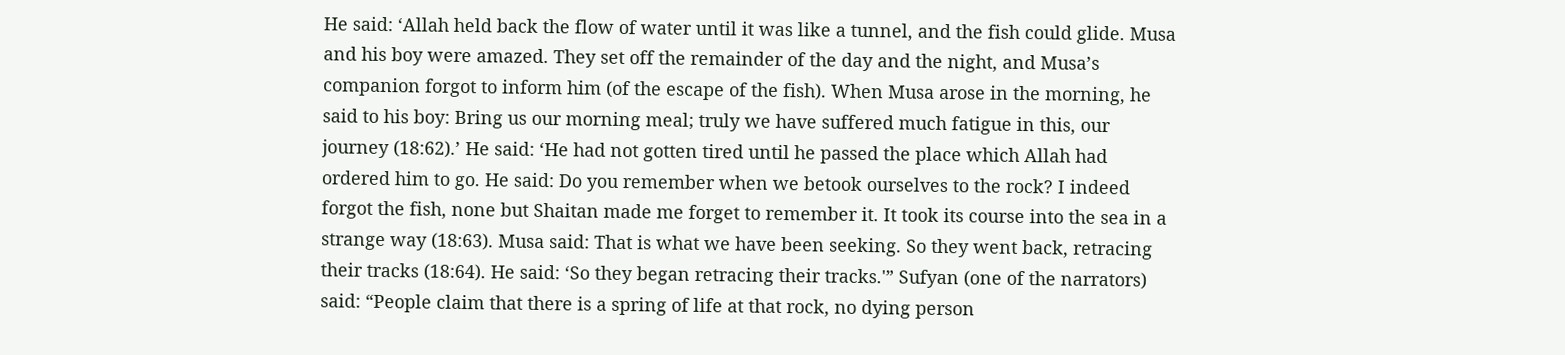He said: ‘Allah held back the flow of water until it was like a tunnel, and the fish could glide. Musa and his boy were amazed. They set off the remainder of the day and the night, and Musa’s companion forgot to inform him (of the escape of the fish). When Musa arose in the morning, he said to his boy: Bring us our morning meal; truly we have suffered much fatigue in this, our journey (18:62).’ He said: ‘He had not gotten tired until he passed the place which Allah had ordered him to go. He said: Do you remember when we betook ourselves to the rock? I indeed forgot the fish, none but Shaitan made me forget to remember it. It took its course into the sea in a strange way (18:63). Musa said: That is what we have been seeking. So they went back, retracing their tracks (18:64). He said: ‘So they began retracing their tracks.'” Sufyan (one of the narrators) said: “People claim that there is a spring of life at that rock, no dying person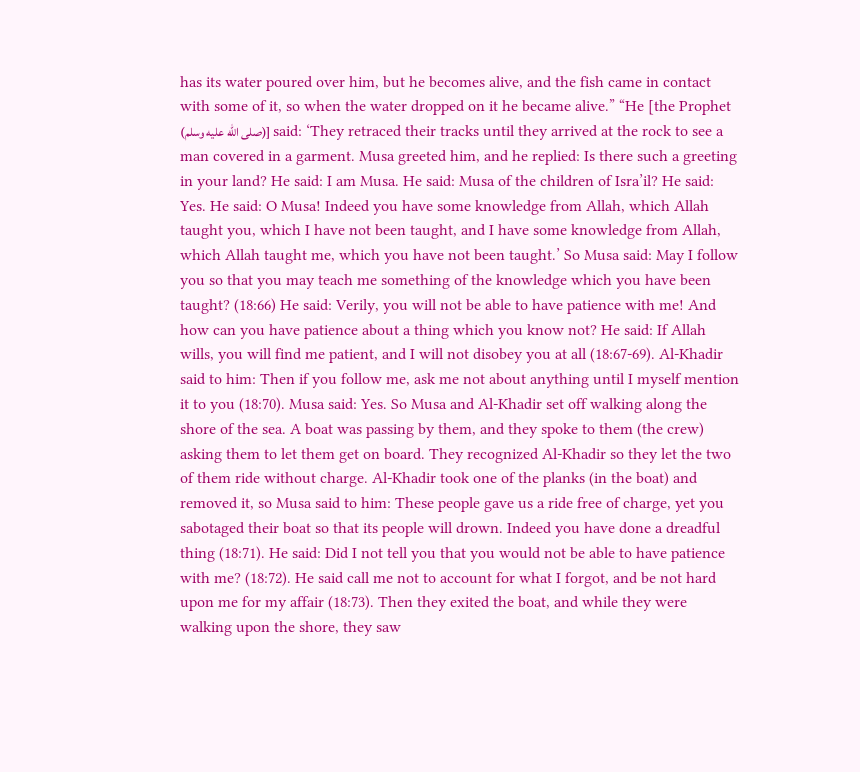has its water poured over him, but he becomes alive, and the fish came in contact with some of it, so when the water dropped on it he became alive.” “He [the Prophet (صلى الله عليه وسلم)] said: ‘They retraced their tracks until they arrived at the rock to see a man covered in a garment. Musa greeted him, and he replied: Is there such a greeting in your land? He said: I am Musa. He said: Musa of the children of Isra’il? He said: Yes. He said: O Musa! Indeed you have some knowledge from Allah, which Allah taught you, which I have not been taught, and I have some knowledge from Allah, which Allah taught me, which you have not been taught.’ So Musa said: May I follow you so that you may teach me something of the knowledge which you have been taught? (18:66) He said: Verily, you will not be able to have patience with me! And how can you have patience about a thing which you know not? He said: If Allah wills, you will find me patient, and I will not disobey you at all (18:67-69). Al-Khadir said to him: Then if you follow me, ask me not about anything until I myself mention it to you (18:70). Musa said: Yes. So Musa and Al-Khadir set off walking along the shore of the sea. A boat was passing by them, and they spoke to them (the crew) asking them to let them get on board. They recognized Al-Khadir so they let the two of them ride without charge. Al-Khadir took one of the planks (in the boat) and removed it, so Musa said to him: These people gave us a ride free of charge, yet you sabotaged their boat so that its people will drown. Indeed you have done a dreadful thing (18:71). He said: Did I not tell you that you would not be able to have patience with me? (18:72). He said call me not to account for what I forgot, and be not hard upon me for my affair (18:73). Then they exited the boat, and while they were walking upon the shore, they saw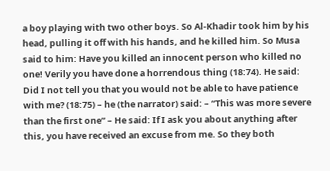a boy playing with two other boys. So Al-Khadir took him by his head, pulling it off with his hands, and he killed him. So Musa said to him: Have you killed an innocent person who killed no one! Verily you have done a horrendous thing (18:74). He said: Did I not tell you that you would not be able to have patience with me? (18:75) – he (the narrator) said: – “This was more severe than the first one” – He said: If I ask you about anything after this, you have received an excuse from me. So they both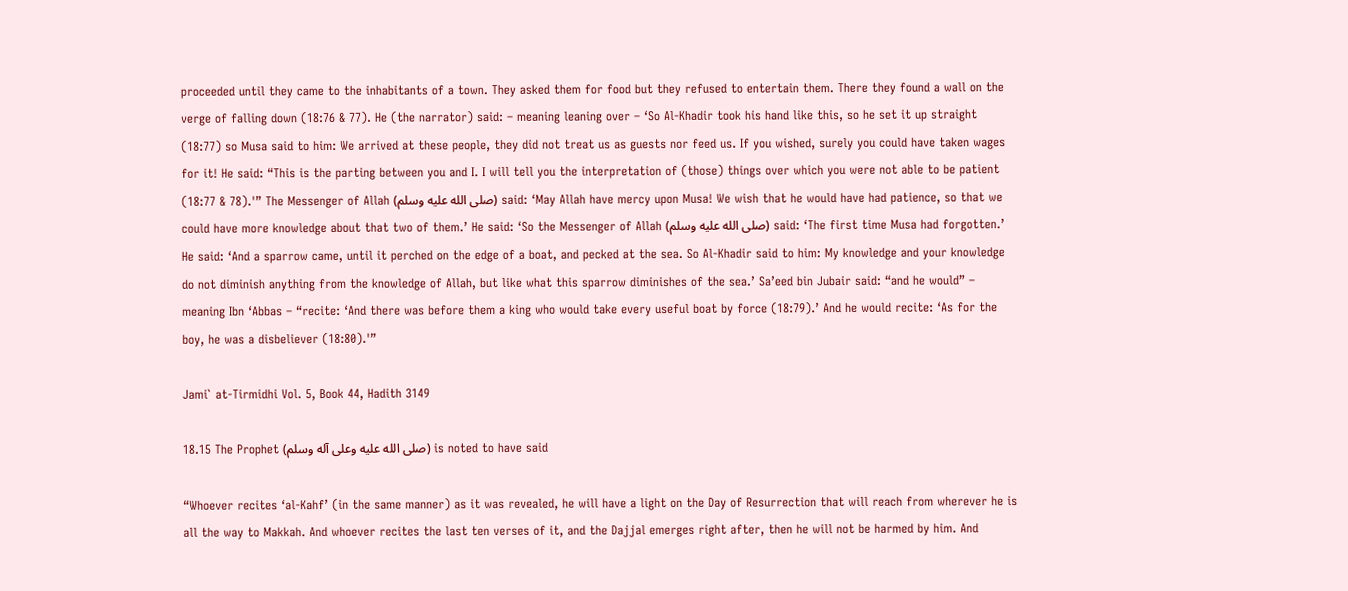proceeded until they came to the inhabitants of a town. They asked them for food but they refused to entertain them. There they found a wall on the verge of falling down (18:76 & 77). He (the narrator) said: – meaning leaning over – ‘So Al-Khadir took his hand like this, so he set it up straight (18:77) so Musa said to him: We arrived at these people, they did not treat us as guests nor feed us. If you wished, surely you could have taken wages for it! He said: “This is the parting between you and I. I will tell you the interpretation of (those) things over which you were not able to be patient (18:77 & 78).'” The Messenger of Allah (صلى الله عليه وسلم) said: ‘May Allah have mercy upon Musa! We wish that he would have had patience, so that we could have more knowledge about that two of them.’ He said: ‘So the Messenger of Allah (صلى الله عليه وسلم) said: ‘The first time Musa had forgotten.’ He said: ‘And a sparrow came, until it perched on the edge of a boat, and pecked at the sea. So Al-Khadir said to him: My knowledge and your knowledge do not diminish anything from the knowledge of Allah, but like what this sparrow diminishes of the sea.’ Sa’eed bin Jubair said: “and he would” – meaning Ibn ‘Abbas – “recite: ‘And there was before them a king who would take every useful boat by force (18:79).’ And he would recite: ‘As for the boy, he was a disbeliever (18:80).'”

Jami` at-Tirmidhi Vol. 5, Book 44, Hadith 3149

18.15 The Prophet (صلى الله عليه وعلى آله وسلم) is noted to have said

“Whoever recites ‘al-Kahf’ (in the same manner) as it was revealed, he will have a light on the Day of Resurrection that will reach from wherever he is all the way to Makkah. And whoever recites the last ten verses of it, and the Dajjal emerges right after, then he will not be harmed by him. And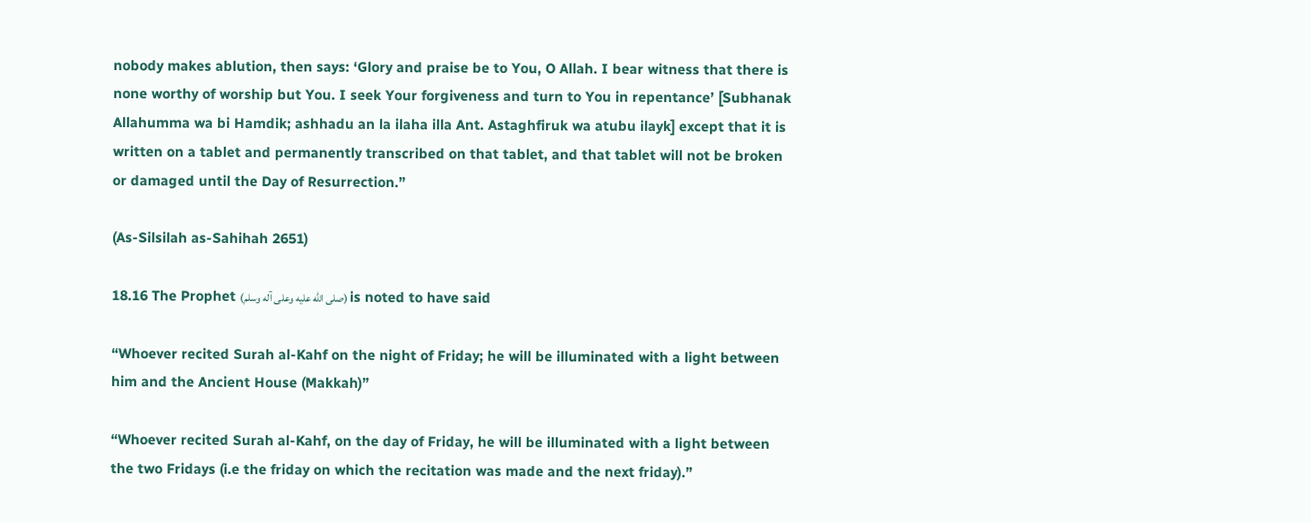nobody makes ablution, then says: ‘Glory and praise be to You, O Allah. I bear witness that there is none worthy of worship but You. I seek Your forgiveness and turn to You in repentance’ [Subhanak Allahumma wa bi Hamdik; ashhadu an la ilaha illa Ant. Astaghfiruk wa atubu ilayk] except that it is written on a tablet and permanently transcribed on that tablet, and that tablet will not be broken or damaged until the Day of Resurrection.”

(As-Silsilah as-Sahihah 2651)

18.16 The Prophet (صلى الله عليه وعلى آله وسلم) is noted to have said

“Whoever recited Surah al-Kahf on the night of Friday; he will be illuminated with a light between him and the Ancient House (Makkah)”

“Whoever recited Surah al-Kahf, on the day of Friday, he will be illuminated with a light between the two Fridays (i.e the friday on which the recitation was made and the next friday).”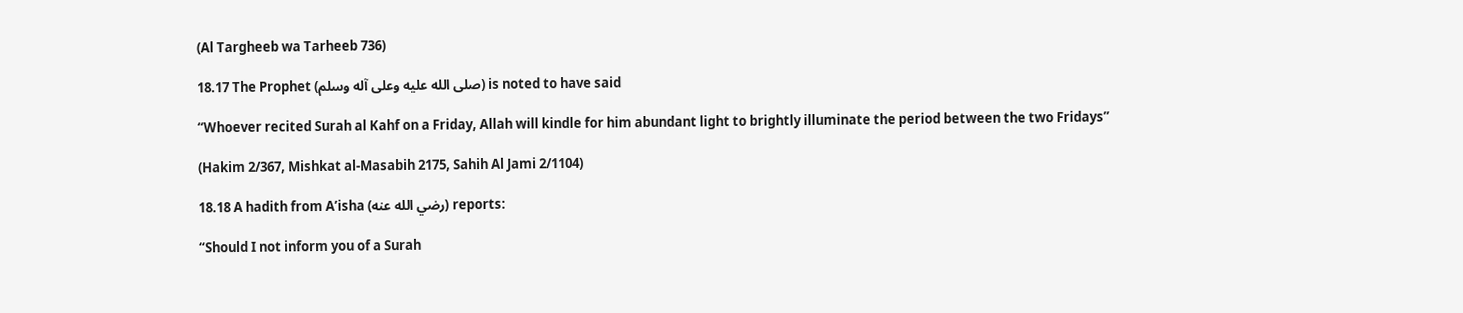(Al Targheeb wa Tarheeb 736)

18.17 The Prophet (صلى الله عليه وعلى آله وسلم) is noted to have said

“Whoever recited Surah al Kahf on a Friday, Allah will kindle for him abundant light to brightly illuminate the period between the two Fridays”

(Hakim 2/367, Mishkat al-Masabih 2175, Sahih Al Jami 2/1104)

18.18 A hadith from A’isha (رضي الله عنه) reports:

“Should I not inform you of a Surah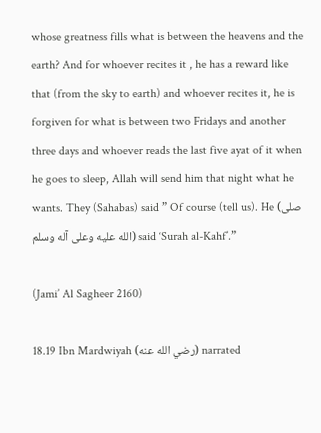whose greatness fills what is between the heavens and the earth? And for whoever recites it , he has a reward like that (from the sky to earth) and whoever recites it, he is forgiven for what is between two Fridays and another three days and whoever reads the last five ayat of it when he goes to sleep, Allah will send him that night what he wants. They (Sahabas) said ” Of course (tell us). He (صلى الله عليه وعلى آله وسلم) said ‘Surah al-Kahf’.”

(Jami’ Al Sagheer 2160)

18.19 Ibn Mardwiyah (رضي الله عنه) narrated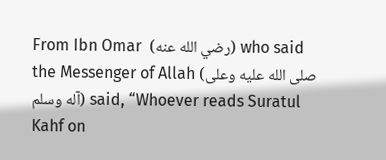From Ibn Omar  (رضي الله عنه) who said the Messenger of Allah (صلى الله عليه وعلى آله وسلم) said, “Whoever reads Suratul Kahf on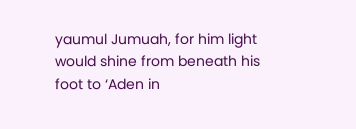yaumul Jumuah, for him light would shine from beneath his foot to ‘Aden in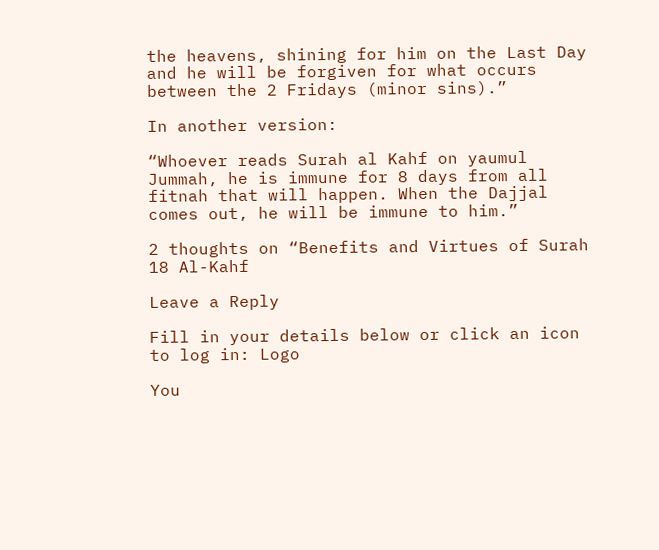the heavens, shining for him on the Last Day and he will be forgiven for what occurs between the 2 Fridays (minor sins).”

In another version:

“Whoever reads Surah al Kahf on yaumul Jummah, he is immune for 8 days from all fitnah that will happen. When the Dajjal comes out, he will be immune to him.”

2 thoughts on “Benefits and Virtues of Surah 18 Al-Kahf

Leave a Reply

Fill in your details below or click an icon to log in: Logo

You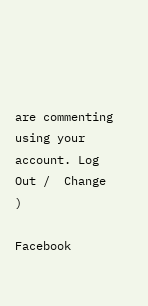are commenting using your account. Log Out /  Change )

Facebook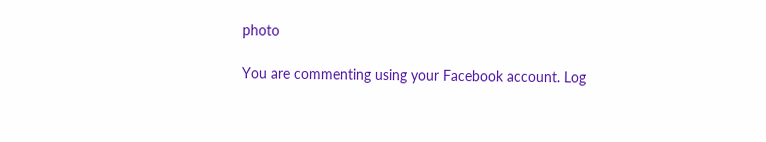photo

You are commenting using your Facebook account. Log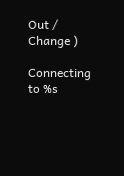Out /  Change )

Connecting to %s